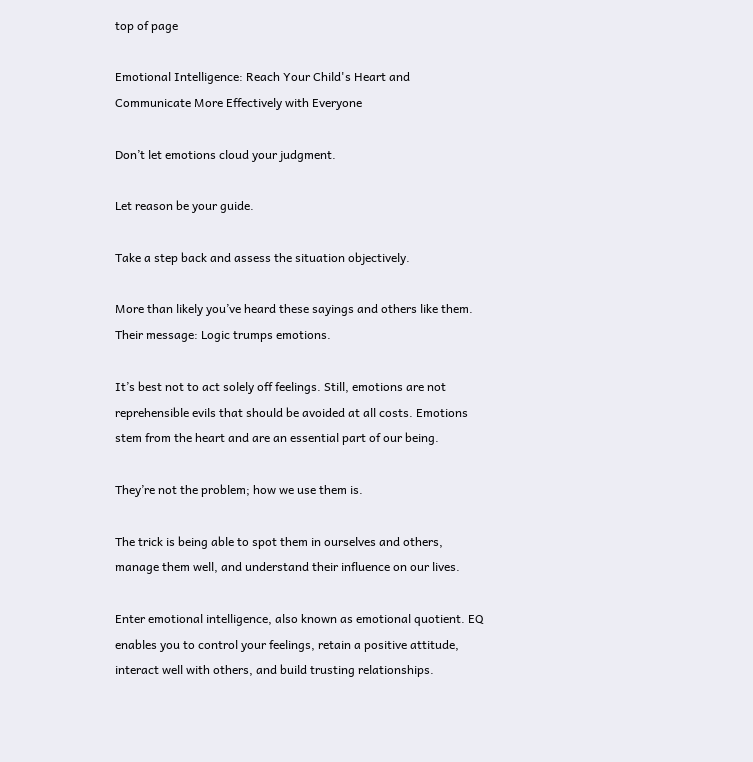top of page

Emotional Intelligence: Reach Your Child's Heart and Communicate More Effectively with Everyone

Don’t let emotions cloud your judgment.

Let reason be your guide.

Take a step back and assess the situation objectively.

More than likely you’ve heard these sayings and others like them. Their message: Logic trumps emotions.

It’s best not to act solely off feelings. Still, emotions are not reprehensible evils that should be avoided at all costs. Emotions stem from the heart and are an essential part of our being.

They’re not the problem; how we use them is.

The trick is being able to spot them in ourselves and others, manage them well, and understand their influence on our lives.

Enter emotional intelligence, also known as emotional quotient. EQ enables you to control your feelings, retain a positive attitude, interact well with others, and build trusting relationships.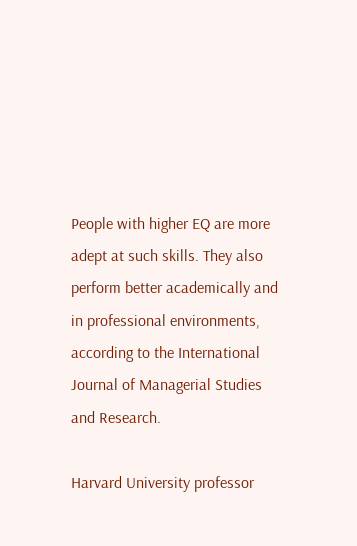People with higher EQ are more adept at such skills. They also perform better academically and in professional environments, according to the International Journal of Managerial Studies and Research.

Harvard University professor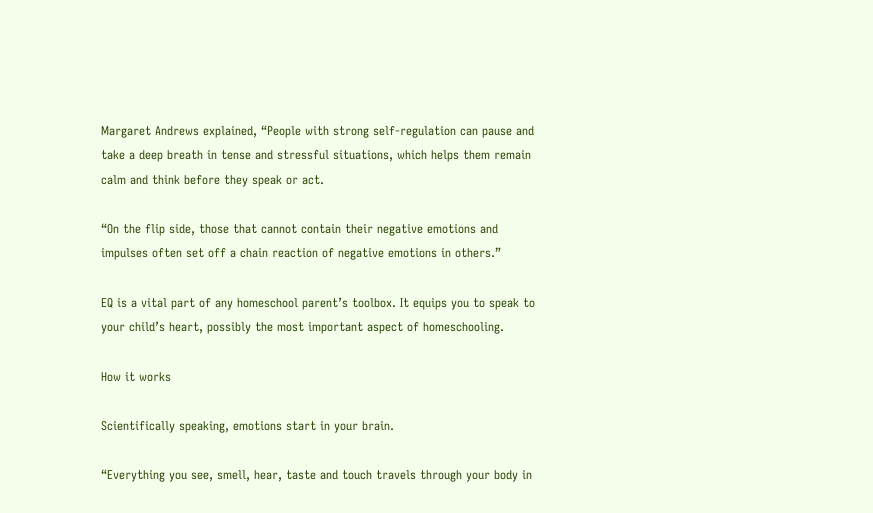Margaret Andrews explained, “People with strong self-regulation can pause and take a deep breath in tense and stressful situations, which helps them remain calm and think before they speak or act.

“On the flip side, those that cannot contain their negative emotions and impulses often set off a chain reaction of negative emotions in others.”

EQ is a vital part of any homeschool parent’s toolbox. It equips you to speak to your child’s heart, possibly the most important aspect of homeschooling.

How it works

Scientifically speaking, emotions start in your brain.

“Everything you see, smell, hear, taste and touch travels through your body in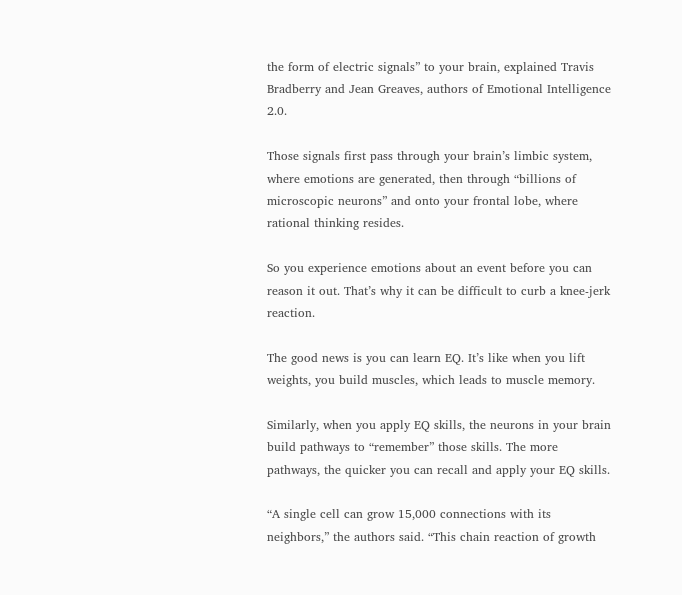the form of electric signals” to your brain, explained Travis Bradberry and Jean Greaves, authors of Emotional Intelligence 2.0.

Those signals first pass through your brain’s limbic system, where emotions are generated, then through “billions of microscopic neurons” and onto your frontal lobe, where rational thinking resides.

So you experience emotions about an event before you can reason it out. That’s why it can be difficult to curb a knee-jerk reaction.

The good news is you can learn EQ. It’s like when you lift weights, you build muscles, which leads to muscle memory.

Similarly, when you apply EQ skills, the neurons in your brain build pathways to “remember” those skills. The more pathways, the quicker you can recall and apply your EQ skills.

“A single cell can grow 15,000 connections with its neighbors,” the authors said. “This chain reaction of growth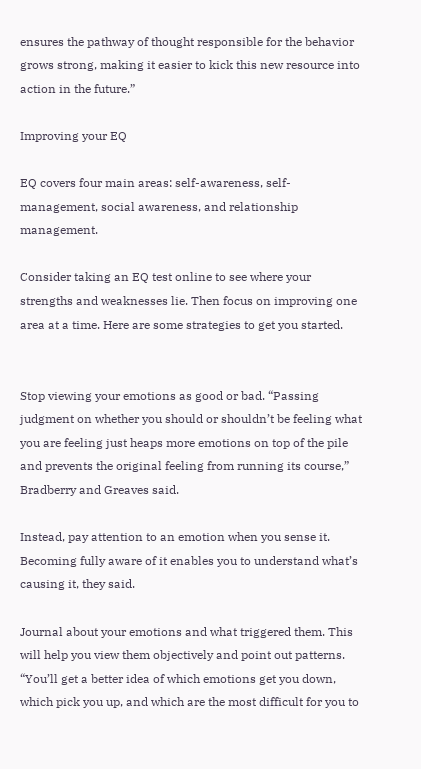ensures the pathway of thought responsible for the behavior grows strong, making it easier to kick this new resource into action in the future.”

Improving your EQ

EQ covers four main areas: self-awareness, self-management, social awareness, and relationship management.

Consider taking an EQ test online to see where your strengths and weaknesses lie. Then focus on improving one area at a time. Here are some strategies to get you started.


Stop viewing your emotions as good or bad. “Passing judgment on whether you should or shouldn’t be feeling what you are feeling just heaps more emotions on top of the pile and prevents the original feeling from running its course,” Bradberry and Greaves said.

Instead, pay attention to an emotion when you sense it. Becoming fully aware of it enables you to understand what’s causing it, they said.

Journal about your emotions and what triggered them. This will help you view them objectively and point out patterns. “You’ll get a better idea of which emotions get you down, which pick you up, and which are the most difficult for you to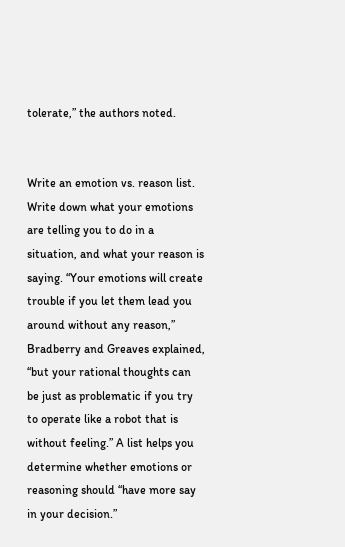tolerate,” the authors noted.


Write an emotion vs. reason list. Write down what your emotions are telling you to do in a situation, and what your reason is saying. “Your emotions will create trouble if you let them lead you around without any reason,” Bradberry and Greaves explained, “but your rational thoughts can be just as problematic if you try to operate like a robot that is without feeling.” A list helps you determine whether emotions or reasoning should “have more say in your decision.”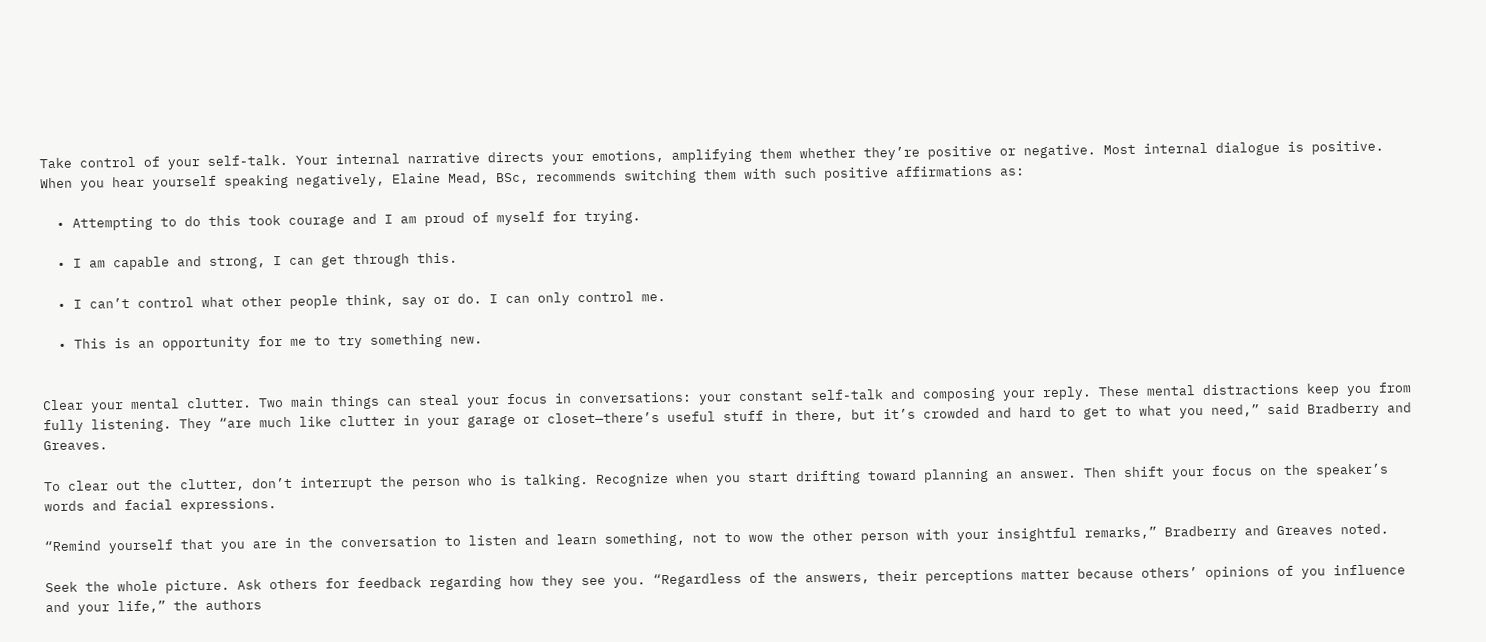Take control of your self-talk. Your internal narrative directs your emotions, amplifying them whether they’re positive or negative. Most internal dialogue is positive. When you hear yourself speaking negatively, Elaine Mead, BSc, recommends switching them with such positive affirmations as:

  • Attempting to do this took courage and I am proud of myself for trying.

  • I am capable and strong, I can get through this.

  • I can’t control what other people think, say or do. I can only control me.

  • This is an opportunity for me to try something new.


Clear your mental clutter. Two main things can steal your focus in conversations: your constant self-talk and composing your reply. These mental distractions keep you from fully listening. They “are much like clutter in your garage or closet—there’s useful stuff in there, but it’s crowded and hard to get to what you need,” said Bradberry and Greaves.

To clear out the clutter, don’t interrupt the person who is talking. Recognize when you start drifting toward planning an answer. Then shift your focus on the speaker’s words and facial expressions.

“Remind yourself that you are in the conversation to listen and learn something, not to wow the other person with your insightful remarks,” Bradberry and Greaves noted.

Seek the whole picture. Ask others for feedback regarding how they see you. “Regardless of the answers, their perceptions matter because others’ opinions of you influence and your life,” the authors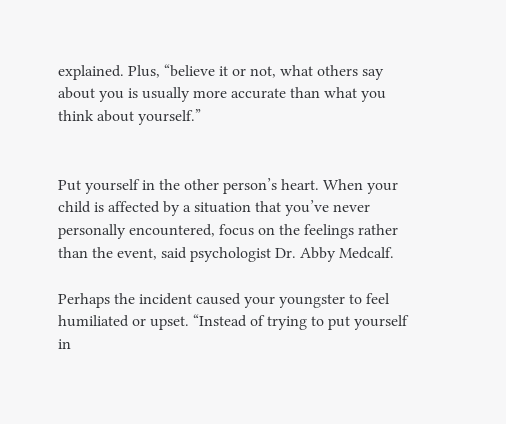explained. Plus, “believe it or not, what others say about you is usually more accurate than what you think about yourself.”


Put yourself in the other person’s heart. When your child is affected by a situation that you’ve never personally encountered, focus on the feelings rather than the event, said psychologist Dr. Abby Medcalf.

Perhaps the incident caused your youngster to feel humiliated or upset. “Instead of trying to put yourself in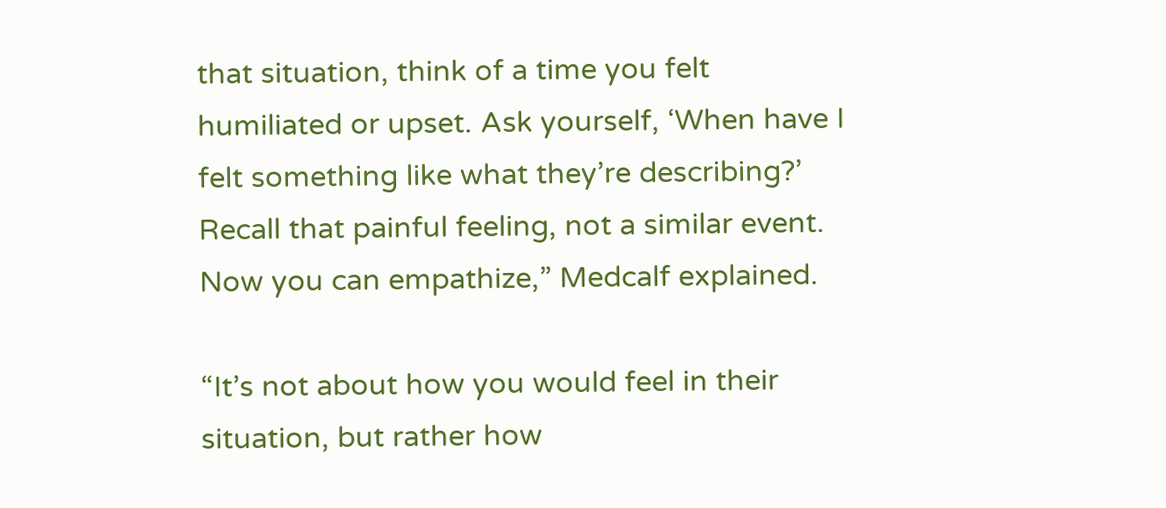that situation, think of a time you felt humiliated or upset. Ask yourself, ‘When have I felt something like what they’re describing?’ Recall that painful feeling, not a similar event. Now you can empathize,” Medcalf explained.

“It’s not about how you would feel in their situation, but rather how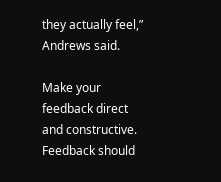they actually feel,” Andrews said.

Make your feedback direct and constructive. Feedback should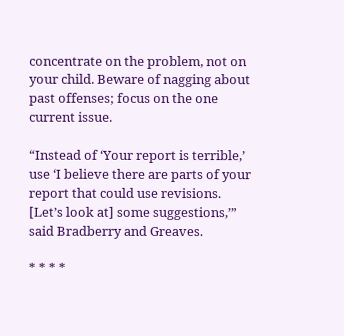concentrate on the problem, not on your child. Beware of nagging about past offenses; focus on the one current issue.

“Instead of ‘Your report is terrible,’ use ‘I believe there are parts of your report that could use revisions. [Let’s look at] some suggestions,’” said Bradberry and Greaves.

* * * *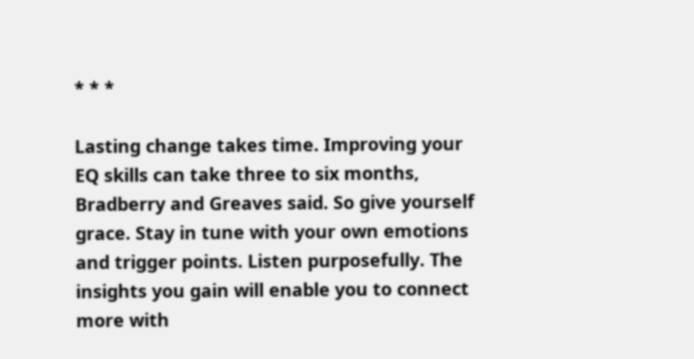* * *

Lasting change takes time. Improving your EQ skills can take three to six months, Bradberry and Greaves said. So give yourself grace. Stay in tune with your own emotions and trigger points. Listen purposefully. The insights you gain will enable you to connect more with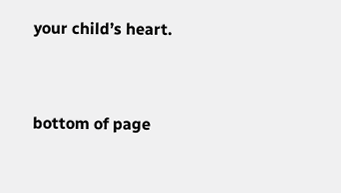your child’s heart.


bottom of page